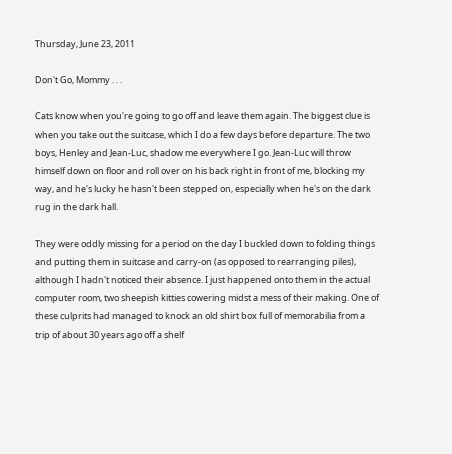Thursday, June 23, 2011

Don't Go, Mommy . . .

Cats know when you're going to go off and leave them again. The biggest clue is when you take out the suitcase, which I do a few days before departure. The two boys, Henley and Jean-Luc, shadow me everywhere I go. Jean-Luc will throw himself down on floor and roll over on his back right in front of me, blocking my way, and he's lucky he hasn't been stepped on, especially when he's on the dark rug in the dark hall.

They were oddly missing for a period on the day I buckled down to folding things and putting them in suitcase and carry-on (as opposed to rearranging piles), although I hadn't noticed their absence. I just happened onto them in the actual computer room, two sheepish kitties cowering midst a mess of their making. One of these culprits had managed to knock an old shirt box full of memorabilia from a trip of about 30 years ago off a shelf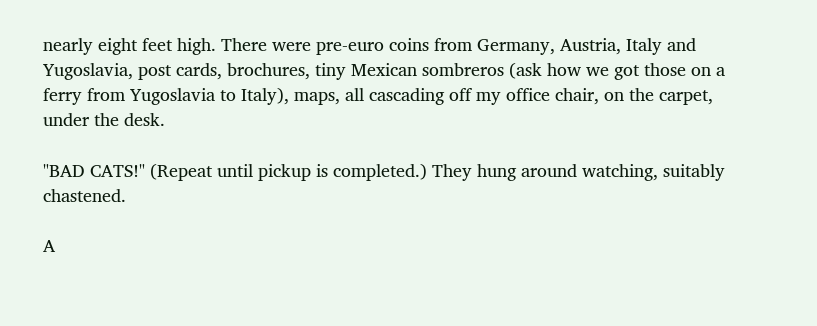nearly eight feet high. There were pre-euro coins from Germany, Austria, Italy and Yugoslavia, post cards, brochures, tiny Mexican sombreros (ask how we got those on a ferry from Yugoslavia to Italy), maps, all cascading off my office chair, on the carpet, under the desk.

"BAD CATS!" (Repeat until pickup is completed.) They hung around watching, suitably chastened.

A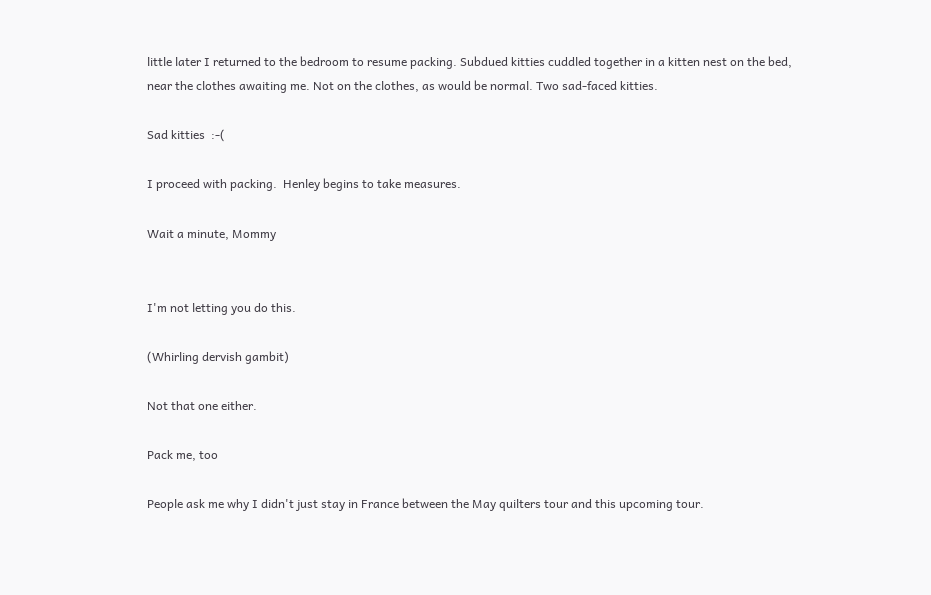little later I returned to the bedroom to resume packing. Subdued kitties cuddled together in a kitten nest on the bed, near the clothes awaiting me. Not on the clothes, as would be normal. Two sad-faced kitties.

Sad kitties  :-(

I proceed with packing.  Henley begins to take measures.

Wait a minute, Mommy


I'm not letting you do this.

(Whirling dervish gambit)

Not that one either.

Pack me, too

People ask me why I didn't just stay in France between the May quilters tour and this upcoming tour.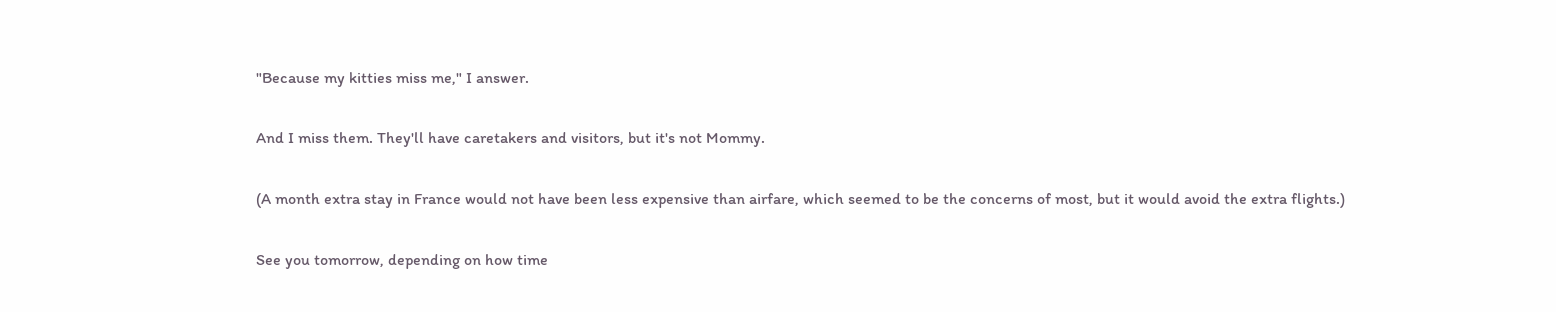"Because my kitties miss me," I answer.

And I miss them. They'll have caretakers and visitors, but it's not Mommy.

(A month extra stay in France would not have been less expensive than airfare, which seemed to be the concerns of most, but it would avoid the extra flights.)

See you tomorrow, depending on how time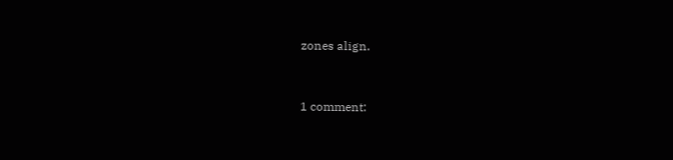zones align.


1 comment: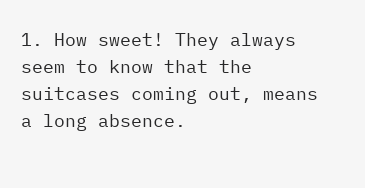1. How sweet! They always seem to know that the suitcases coming out, means a long absence.